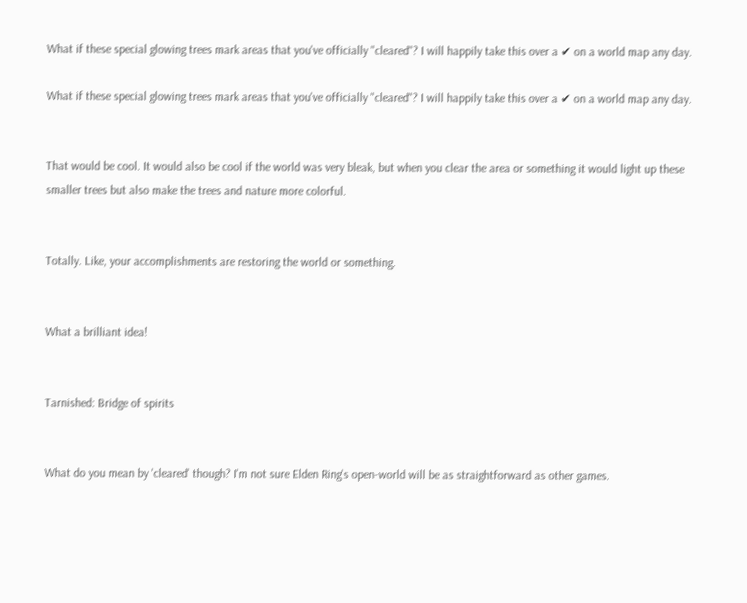What if these special glowing trees mark areas that you've officially "cleared"? I will happily take this over a ✔ on a world map any day.

What if these special glowing trees mark areas that you've officially "cleared"? I will happily take this over a ✔ on a world map any day.


That would be cool. It would also be cool if the world was very bleak, but when you clear the area or something it would light up these smaller trees but also make the trees and nature more colorful.


Totally. Like, your accomplishments are restoring the world or something.


What a brilliant idea!


Tarnished: Bridge of spirits


What do you mean by 'cleared' though? I'm not sure Elden Ring's open-world will be as straightforward as other games.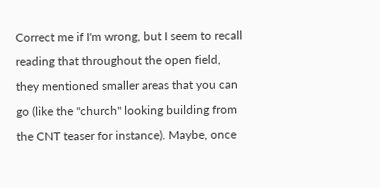Correct me if I'm wrong, but I seem to recall reading that throughout the open field, they mentioned smaller areas that you can go (like the "church" looking building from the CNT teaser for instance). Maybe, once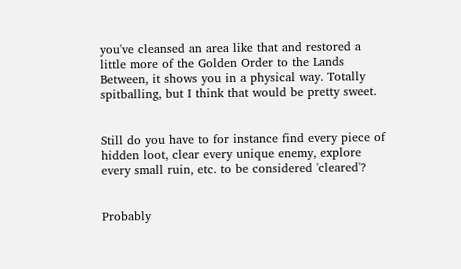you've cleansed an area like that and restored a little more of the Golden Order to the Lands Between, it shows you in a physical way. Totally spitballing, but I think that would be pretty sweet.


Still do you have to for instance find every piece of hidden loot, clear every unique enemy, explore every small ruin, etc. to be considered 'cleared'?


Probably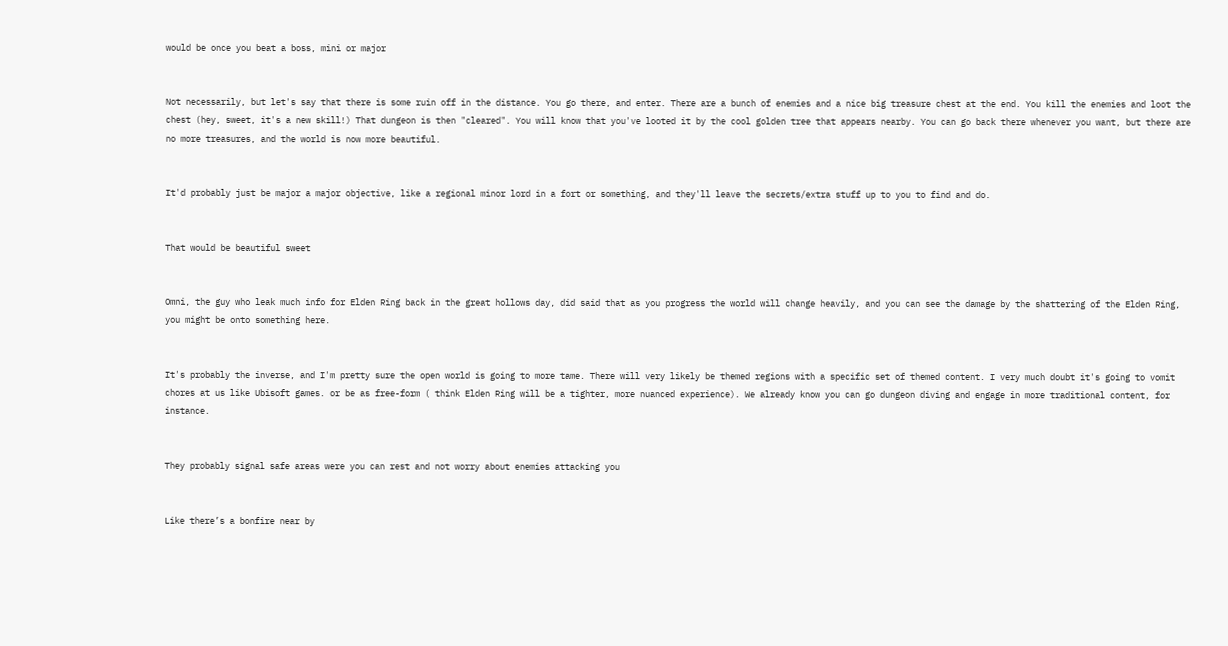would be once you beat a boss, mini or major


Not necessarily, but let's say that there is some ruin off in the distance. You go there, and enter. There are a bunch of enemies and a nice big treasure chest at the end. You kill the enemies and loot the chest (hey, sweet, it's a new skill!) That dungeon is then "cleared". You will know that you've looted it by the cool golden tree that appears nearby. You can go back there whenever you want, but there are no more treasures, and the world is now more beautiful.


It'd probably just be major a major objective, like a regional minor lord in a fort or something, and they'll leave the secrets/extra stuff up to you to find and do.


That would be beautiful sweet


Omni, the guy who leak much info for Elden Ring back in the great hollows day, did said that as you progress the world will change heavily, and you can see the damage by the shattering of the Elden Ring, you might be onto something here.


It's probably the inverse, and I'm pretty sure the open world is going to more tame. There will very likely be themed regions with a specific set of themed content. I very much doubt it's going to vomit chores at us like Ubisoft games. or be as free-form ( think Elden Ring will be a tighter, more nuanced experience). We already know you can go dungeon diving and engage in more traditional content, for instance.


They probably signal safe areas were you can rest and not worry about enemies attacking you


Like there’s a bonfire near by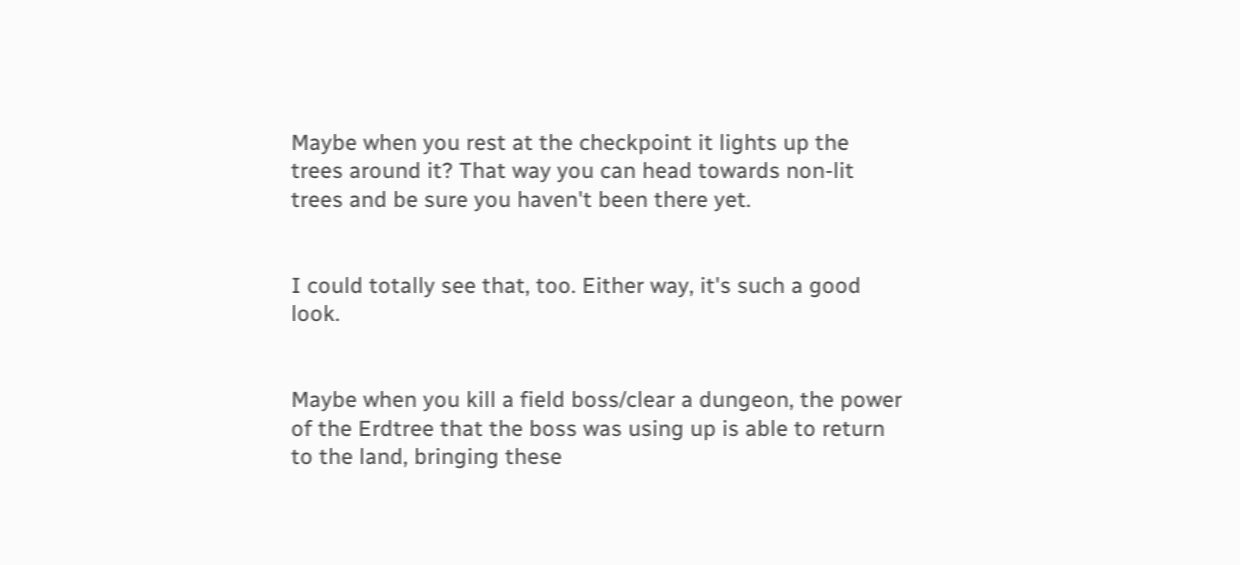Maybe when you rest at the checkpoint it lights up the trees around it? That way you can head towards non-lit trees and be sure you haven't been there yet.


I could totally see that, too. Either way, it's such a good look.


Maybe when you kill a field boss/clear a dungeon, the power of the Erdtree that the boss was using up is able to return to the land, bringing these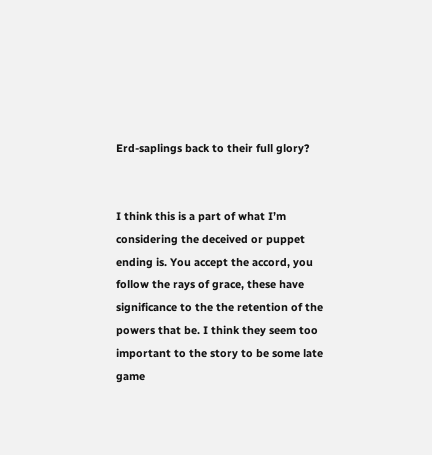Erd-saplings back to their full glory?


I think this is a part of what I’m considering the deceived or puppet ending is. You accept the accord, you follow the rays of grace, these have significance to the the retention of the powers that be. I think they seem too important to the story to be some late game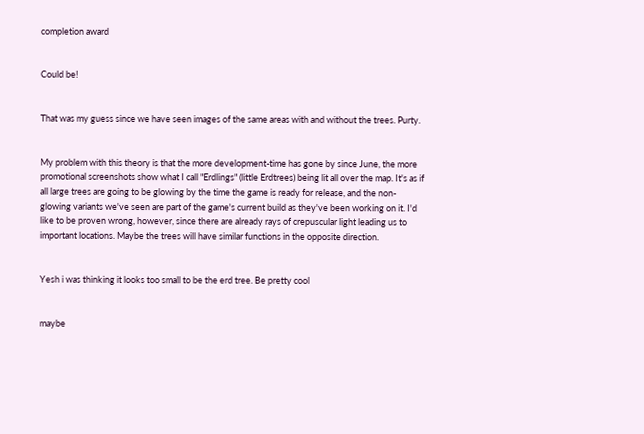completion award


Could be!


That was my guess since we have seen images of the same areas with and without the trees. Purty.


My problem with this theory is that the more development-time has gone by since June, the more promotional screenshots show what I call "Erdlings" (little Erdtrees) being lit all over the map. It's as if all large trees are going to be glowing by the time the game is ready for release, and the non-glowing variants we've seen are part of the game's current build as they've been working on it. I'd like to be proven wrong, however, since there are already rays of crepuscular light leading us to important locations. Maybe the trees will have similar functions in the opposite direction.


Yesh i was thinking it looks too small to be the erd tree. Be pretty cool


maybe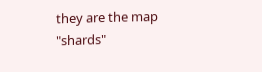they are the map "shards"